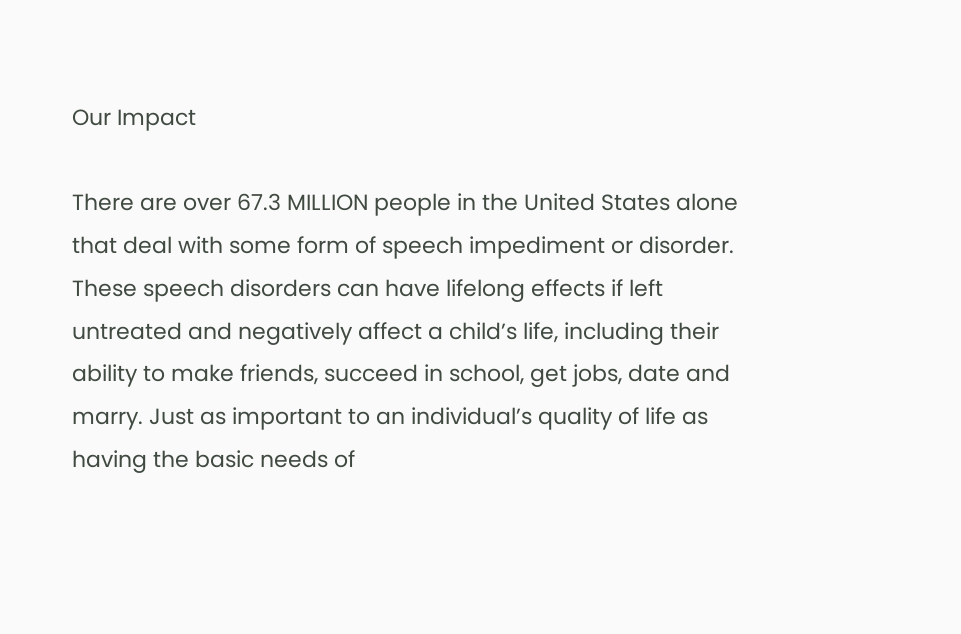Our Impact

There are over 67.3 MILLION people in the United States alone that deal with some form of speech impediment or disorder. These speech disorders can have lifelong effects if left untreated and negatively affect a child’s life, including their ability to make friends, succeed in school, get jobs, date and marry. Just as important to an individual’s quality of life as having the basic needs of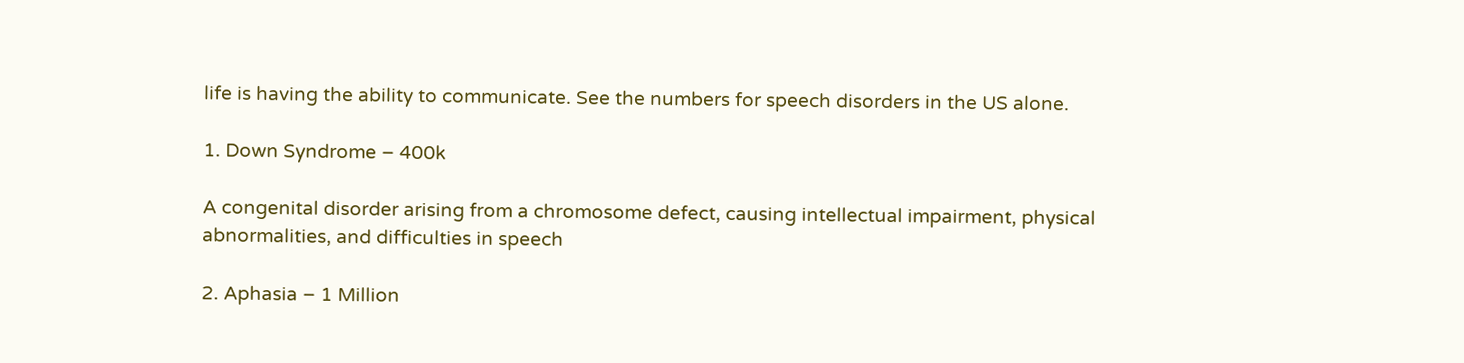life is having the ability to communicate. See the numbers for speech disorders in the US alone.

1. Down Syndrome – 400k

A congenital disorder arising from a chromosome defect, causing intellectual impairment, physical abnormalities, and difficulties in speech

2. Aphasia – 1 Million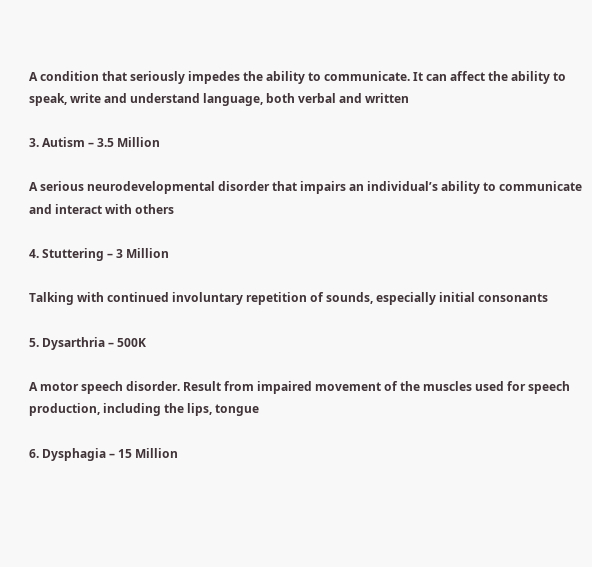A condition that seriously impedes the ability to communicate. It can affect the ability to speak, write and understand language, both verbal and written

3. Autism – 3.5 Million

A serious neurodevelopmental disorder that impairs an individual’s ability to communicate and interact with others

4. Stuttering – 3 Million

Talking with continued involuntary repetition of sounds, especially initial consonants

5. Dysarthria – 500K

A motor speech disorder. Result from impaired movement of the muscles used for speech production, including the lips, tongue

6. Dysphagia – 15 Million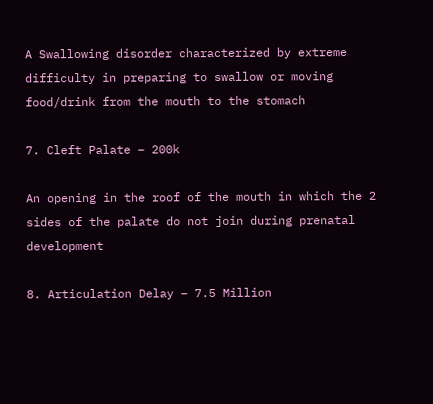A Swallowing disorder characterized by extreme difficulty in preparing to swallow or moving food/drink from the mouth to the stomach

7. Cleft Palate – 200k

An opening in the roof of the mouth in which the 2 sides of the palate do not join during prenatal development

8. Articulation Delay – 7.5 Million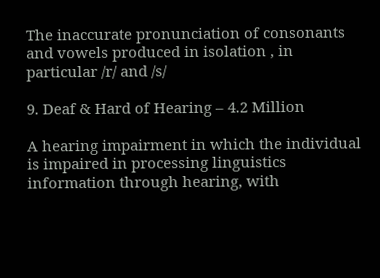The inaccurate pronunciation of consonants and vowels produced in isolation , in particular /r/ and /s/

9. Deaf & Hard of Hearing – 4.2 Million

A hearing impairment in which the individual is impaired in processing linguistics information through hearing, with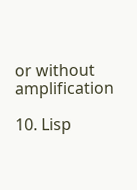or without amplification

10. Lisp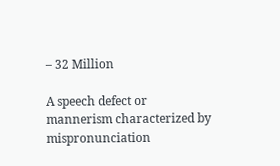– 32 Million

A speech defect or mannerism characterized by mispronunciation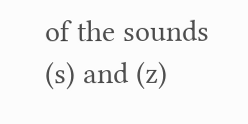of the sounds (s) and (z)